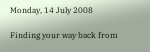Monday, 14 July 2008

Finding your way back from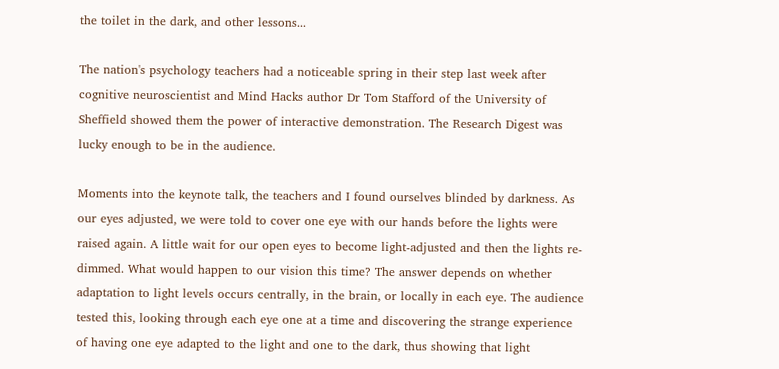the toilet in the dark, and other lessons...

The nation's psychology teachers had a noticeable spring in their step last week after cognitive neuroscientist and Mind Hacks author Dr Tom Stafford of the University of Sheffield showed them the power of interactive demonstration. The Research Digest was lucky enough to be in the audience.

Moments into the keynote talk, the teachers and I found ourselves blinded by darkness. As our eyes adjusted, we were told to cover one eye with our hands before the lights were raised again. A little wait for our open eyes to become light-adjusted and then the lights re-dimmed. What would happen to our vision this time? The answer depends on whether adaptation to light levels occurs centrally, in the brain, or locally in each eye. The audience tested this, looking through each eye one at a time and discovering the strange experience of having one eye adapted to the light and one to the dark, thus showing that light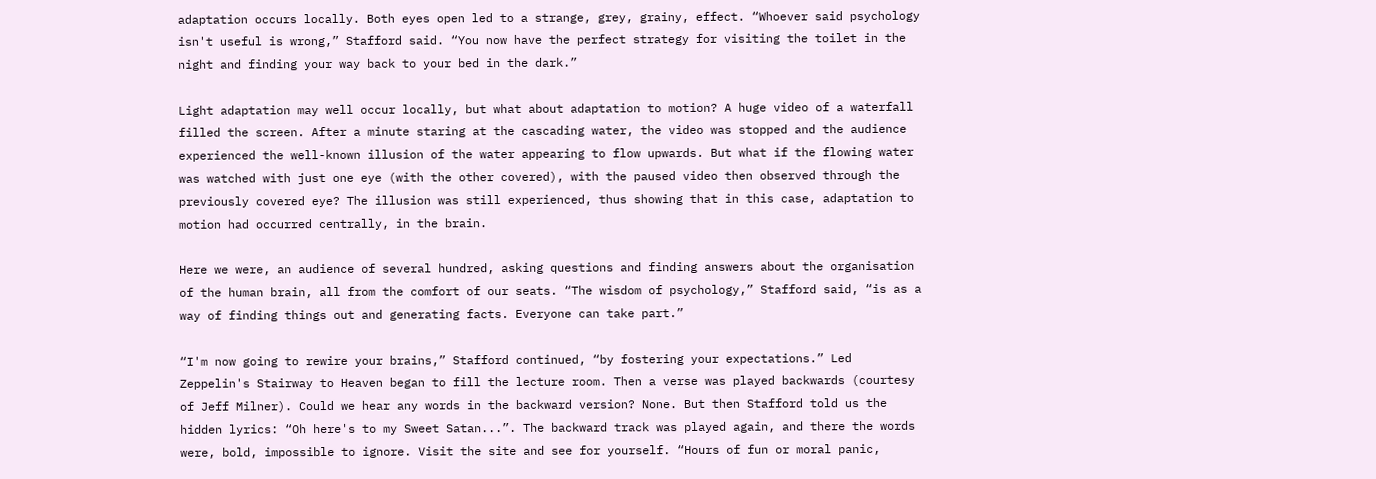adaptation occurs locally. Both eyes open led to a strange, grey, grainy, effect. “Whoever said psychology isn't useful is wrong,” Stafford said. “You now have the perfect strategy for visiting the toilet in the night and finding your way back to your bed in the dark.”

Light adaptation may well occur locally, but what about adaptation to motion? A huge video of a waterfall filled the screen. After a minute staring at the cascading water, the video was stopped and the audience experienced the well-known illusion of the water appearing to flow upwards. But what if the flowing water was watched with just one eye (with the other covered), with the paused video then observed through the previously covered eye? The illusion was still experienced, thus showing that in this case, adaptation to motion had occurred centrally, in the brain.

Here we were, an audience of several hundred, asking questions and finding answers about the organisation of the human brain, all from the comfort of our seats. “The wisdom of psychology,” Stafford said, “is as a way of finding things out and generating facts. Everyone can take part.”

“I'm now going to rewire your brains,” Stafford continued, “by fostering your expectations.” Led Zeppelin's Stairway to Heaven began to fill the lecture room. Then a verse was played backwards (courtesy of Jeff Milner). Could we hear any words in the backward version? None. But then Stafford told us the hidden lyrics: “Oh here's to my Sweet Satan...”. The backward track was played again, and there the words were, bold, impossible to ignore. Visit the site and see for yourself. “Hours of fun or moral panic,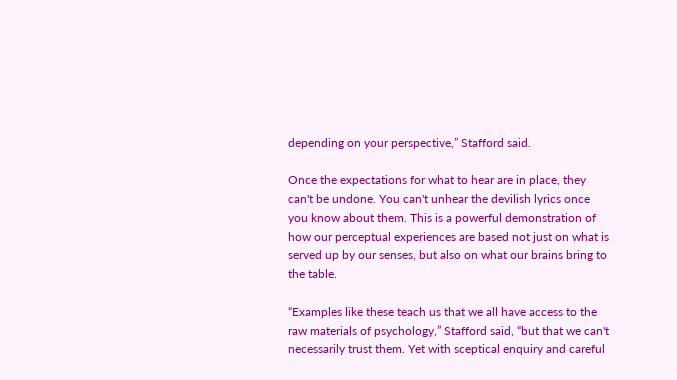depending on your perspective,” Stafford said.

Once the expectations for what to hear are in place, they can't be undone. You can't unhear the devilish lyrics once you know about them. This is a powerful demonstration of how our perceptual experiences are based not just on what is served up by our senses, but also on what our brains bring to the table.

“Examples like these teach us that we all have access to the raw materials of psychology,” Stafford said, “but that we can't necessarily trust them. Yet with sceptical enquiry and careful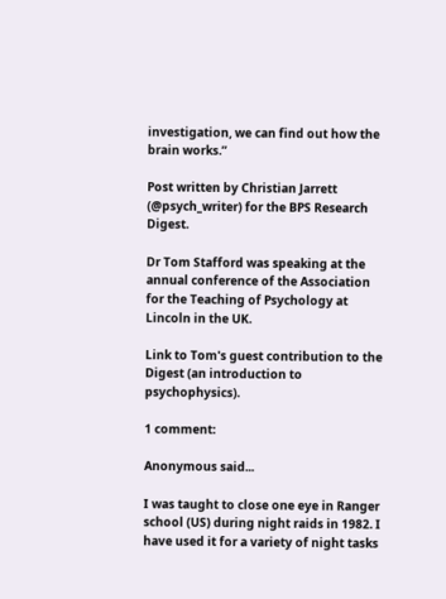investigation, we can find out how the brain works.”

Post written by Christian Jarrett (@psych_writer) for the BPS Research Digest.

Dr Tom Stafford was speaking at the annual conference of the Association for the Teaching of Psychology at Lincoln in the UK.

Link to Tom's guest contribution to the Digest (an introduction to psychophysics).

1 comment:

Anonymous said...

I was taught to close one eye in Ranger school (US) during night raids in 1982. I have used it for a variety of night tasks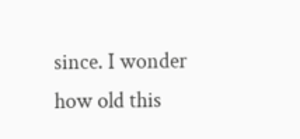since. I wonder how old this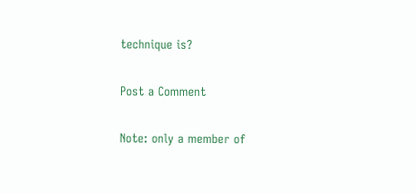technique is?

Post a Comment

Note: only a member of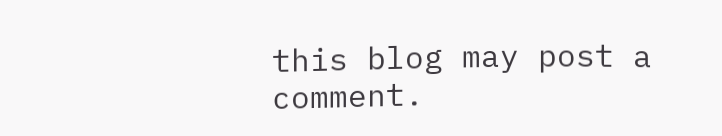this blog may post a comment.